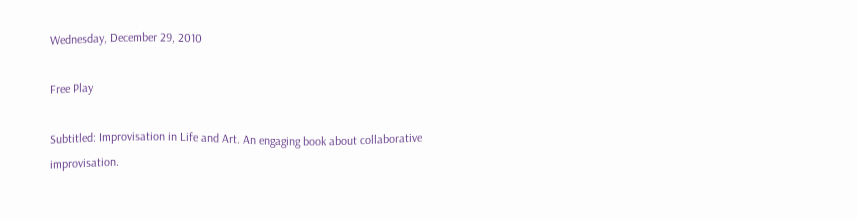Wednesday, December 29, 2010

Free Play

Subtitled: Improvisation in Life and Art. An engaging book about collaborative improvisation.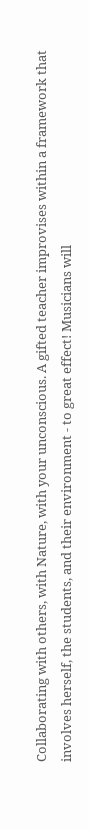Collaborating with others, with Nature, with your unconscious. A gifted teacher improvises within a framework that involves herself, the students, and their environment - to great effect! Musicians will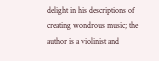delight in his descriptions of creating wondrous music; the author is a violinist and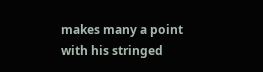makes many a point with his stringed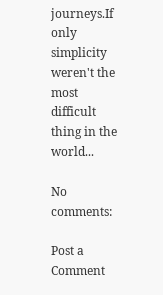journeys.If only simplicity weren't the most difficult thing in the world...

No comments:

Post a Comment